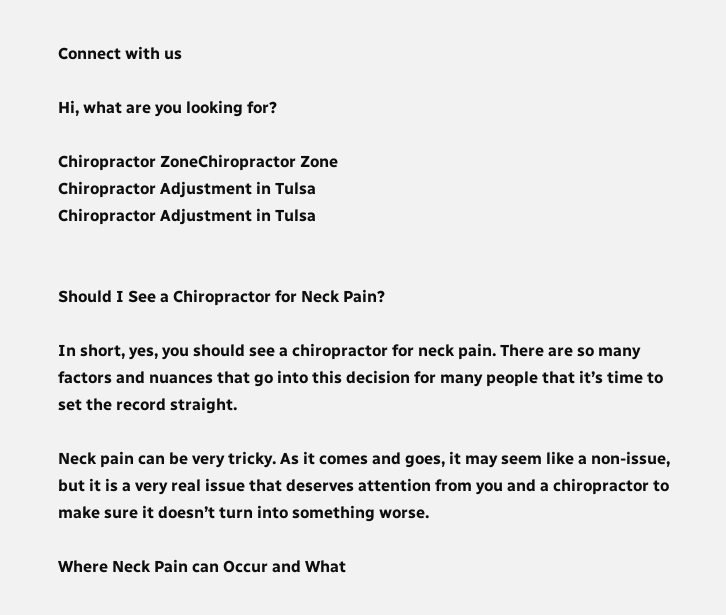Connect with us

Hi, what are you looking for?

Chiropractor ZoneChiropractor Zone
Chiropractor Adjustment in Tulsa
Chiropractor Adjustment in Tulsa


Should I See a Chiropractor for Neck Pain?

In short, yes, you should see a chiropractor for neck pain. There are so many factors and nuances that go into this decision for many people that it’s time to set the record straight.

Neck pain can be very tricky. As it comes and goes, it may seem like a non-issue, but it is a very real issue that deserves attention from you and a chiropractor to make sure it doesn’t turn into something worse.

Where Neck Pain can Occur and What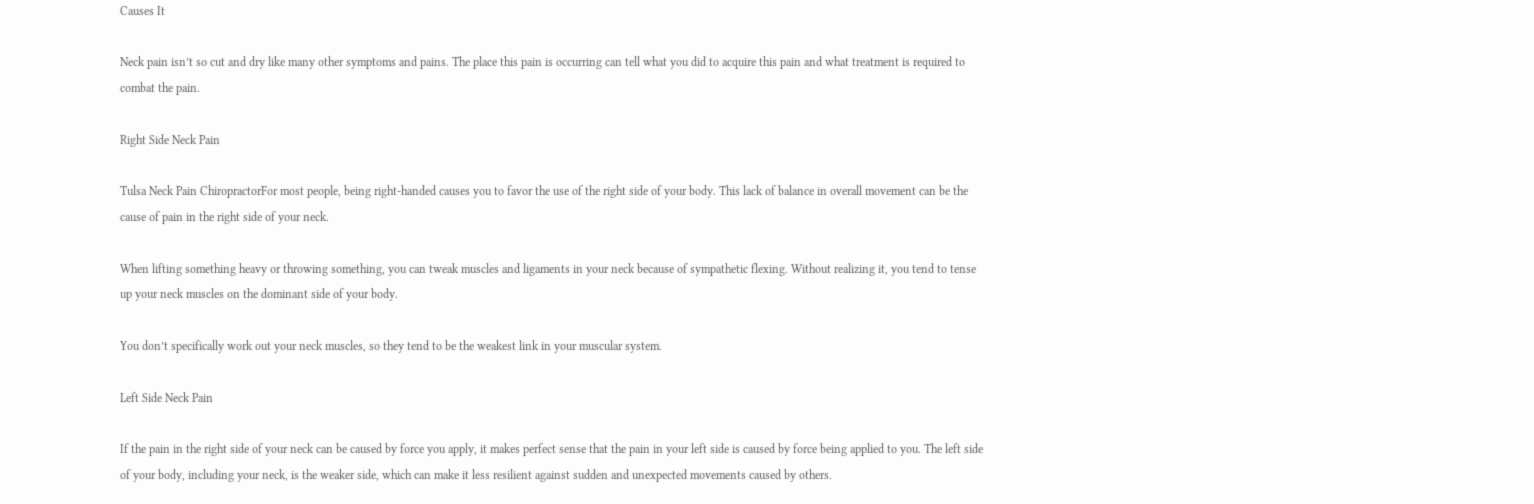Causes It

Neck pain isn’t so cut and dry like many other symptoms and pains. The place this pain is occurring can tell what you did to acquire this pain and what treatment is required to combat the pain.

Right Side Neck Pain

Tulsa Neck Pain ChiropractorFor most people, being right-handed causes you to favor the use of the right side of your body. This lack of balance in overall movement can be the cause of pain in the right side of your neck.

When lifting something heavy or throwing something, you can tweak muscles and ligaments in your neck because of sympathetic flexing. Without realizing it, you tend to tense up your neck muscles on the dominant side of your body.

You don’t specifically work out your neck muscles, so they tend to be the weakest link in your muscular system.

Left Side Neck Pain

If the pain in the right side of your neck can be caused by force you apply, it makes perfect sense that the pain in your left side is caused by force being applied to you. The left side of your body, including your neck, is the weaker side, which can make it less resilient against sudden and unexpected movements caused by others.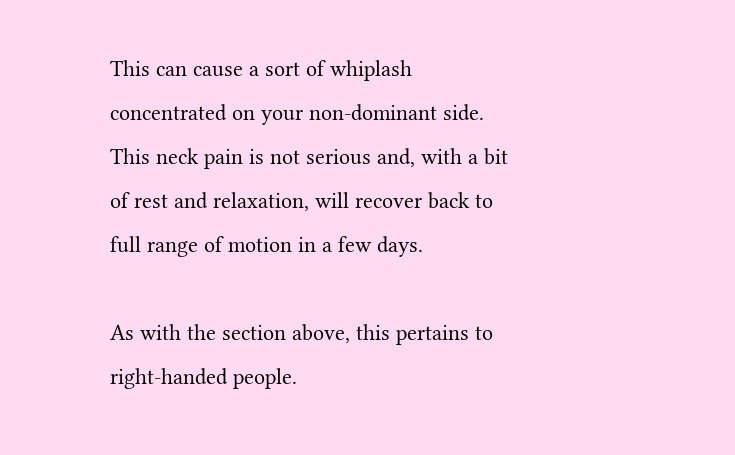This can cause a sort of whiplash concentrated on your non-dominant side. This neck pain is not serious and, with a bit of rest and relaxation, will recover back to full range of motion in a few days.

As with the section above, this pertains to right-handed people.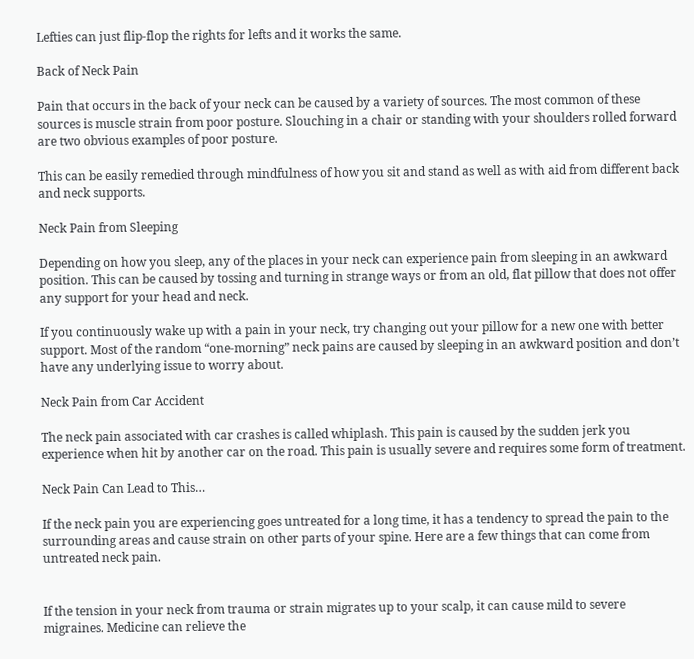Lefties can just flip-flop the rights for lefts and it works the same.

Back of Neck Pain

Pain that occurs in the back of your neck can be caused by a variety of sources. The most common of these sources is muscle strain from poor posture. Slouching in a chair or standing with your shoulders rolled forward are two obvious examples of poor posture.

This can be easily remedied through mindfulness of how you sit and stand as well as with aid from different back and neck supports.

Neck Pain from Sleeping

Depending on how you sleep, any of the places in your neck can experience pain from sleeping in an awkward position. This can be caused by tossing and turning in strange ways or from an old, flat pillow that does not offer any support for your head and neck.

If you continuously wake up with a pain in your neck, try changing out your pillow for a new one with better support. Most of the random “one-morning” neck pains are caused by sleeping in an awkward position and don’t have any underlying issue to worry about.

Neck Pain from Car Accident

The neck pain associated with car crashes is called whiplash. This pain is caused by the sudden jerk you experience when hit by another car on the road. This pain is usually severe and requires some form of treatment.

Neck Pain Can Lead to This…

If the neck pain you are experiencing goes untreated for a long time, it has a tendency to spread the pain to the surrounding areas and cause strain on other parts of your spine. Here are a few things that can come from untreated neck pain.


If the tension in your neck from trauma or strain migrates up to your scalp, it can cause mild to severe migraines. Medicine can relieve the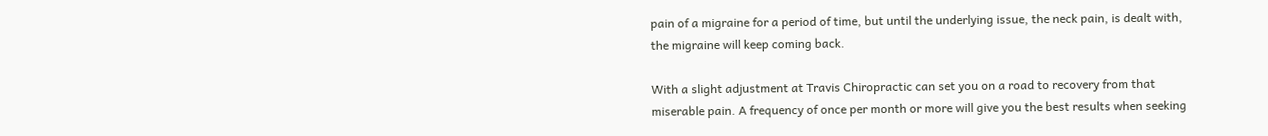pain of a migraine for a period of time, but until the underlying issue, the neck pain, is dealt with, the migraine will keep coming back.

With a slight adjustment at Travis Chiropractic can set you on a road to recovery from that miserable pain. A frequency of once per month or more will give you the best results when seeking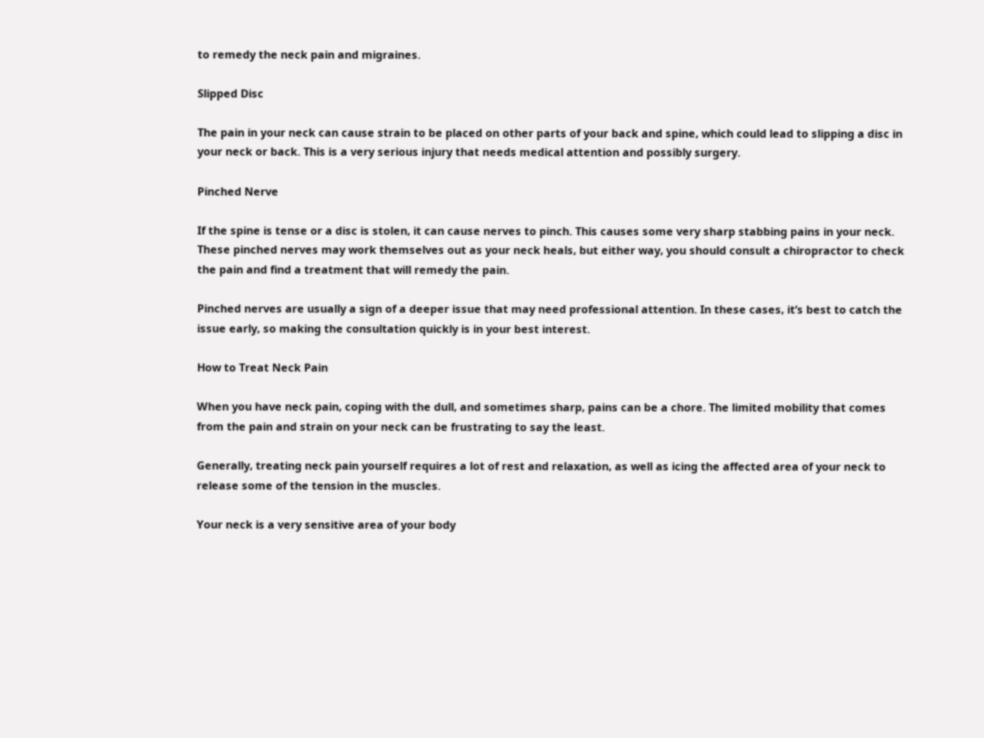to remedy the neck pain and migraines.

Slipped Disc

The pain in your neck can cause strain to be placed on other parts of your back and spine, which could lead to slipping a disc in your neck or back. This is a very serious injury that needs medical attention and possibly surgery.

Pinched Nerve

If the spine is tense or a disc is stolen, it can cause nerves to pinch. This causes some very sharp stabbing pains in your neck. These pinched nerves may work themselves out as your neck heals, but either way, you should consult a chiropractor to check the pain and find a treatment that will remedy the pain.

Pinched nerves are usually a sign of a deeper issue that may need professional attention. In these cases, it’s best to catch the issue early, so making the consultation quickly is in your best interest.

How to Treat Neck Pain

When you have neck pain, coping with the dull, and sometimes sharp, pains can be a chore. The limited mobility that comes from the pain and strain on your neck can be frustrating to say the least.

Generally, treating neck pain yourself requires a lot of rest and relaxation, as well as icing the affected area of your neck to release some of the tension in the muscles.

Your neck is a very sensitive area of your body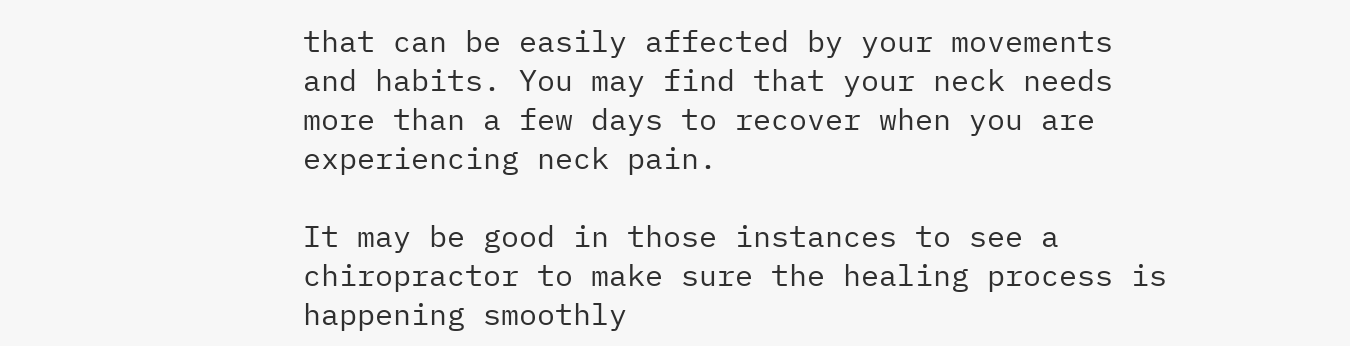that can be easily affected by your movements and habits. You may find that your neck needs more than a few days to recover when you are experiencing neck pain.

It may be good in those instances to see a chiropractor to make sure the healing process is happening smoothly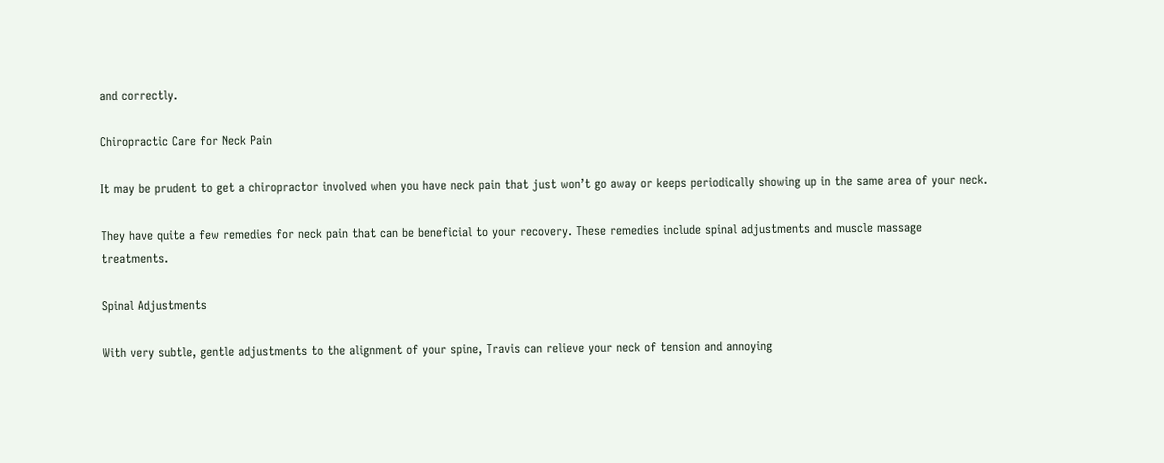and correctly.

Chiropractic Care for Neck Pain

It may be prudent to get a chiropractor involved when you have neck pain that just won’t go away or keeps periodically showing up in the same area of your neck.

They have quite a few remedies for neck pain that can be beneficial to your recovery. These remedies include spinal adjustments and muscle massage treatments.

Spinal Adjustments

With very subtle, gentle adjustments to the alignment of your spine, Travis can relieve your neck of tension and annoying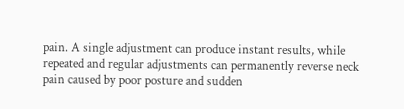pain. A single adjustment can produce instant results, while repeated and regular adjustments can permanently reverse neck pain caused by poor posture and sudden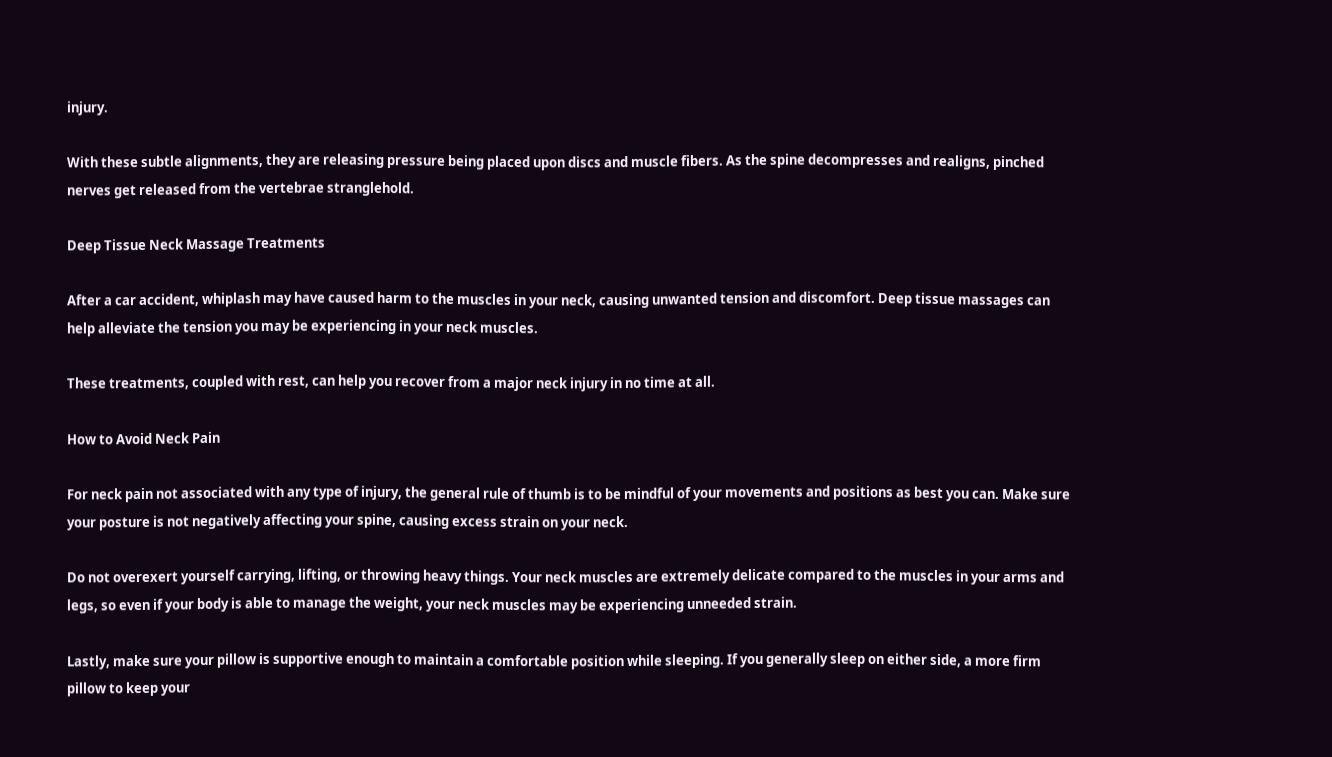injury.

With these subtle alignments, they are releasing pressure being placed upon discs and muscle fibers. As the spine decompresses and realigns, pinched nerves get released from the vertebrae stranglehold.

Deep Tissue Neck Massage Treatments

After a car accident, whiplash may have caused harm to the muscles in your neck, causing unwanted tension and discomfort. Deep tissue massages can help alleviate the tension you may be experiencing in your neck muscles.

These treatments, coupled with rest, can help you recover from a major neck injury in no time at all.

How to Avoid Neck Pain

For neck pain not associated with any type of injury, the general rule of thumb is to be mindful of your movements and positions as best you can. Make sure your posture is not negatively affecting your spine, causing excess strain on your neck.

Do not overexert yourself carrying, lifting, or throwing heavy things. Your neck muscles are extremely delicate compared to the muscles in your arms and legs, so even if your body is able to manage the weight, your neck muscles may be experiencing unneeded strain.

Lastly, make sure your pillow is supportive enough to maintain a comfortable position while sleeping. If you generally sleep on either side, a more firm pillow to keep your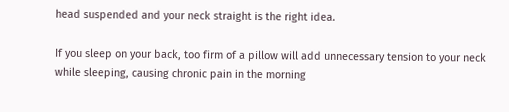head suspended and your neck straight is the right idea.

If you sleep on your back, too firm of a pillow will add unnecessary tension to your neck while sleeping, causing chronic pain in the morning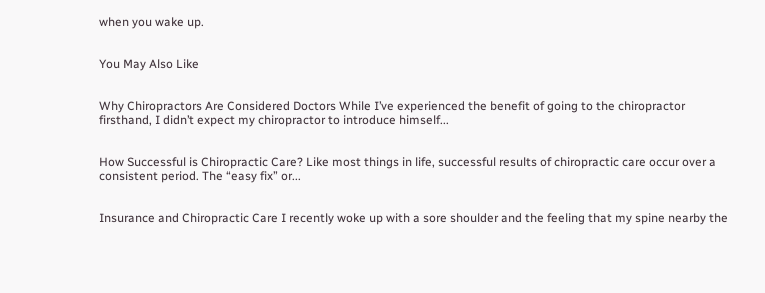when you wake up.


You May Also Like


Why Chiropractors Are Considered Doctors While I’ve experienced the benefit of going to the chiropractor firsthand, I didn’t expect my chiropractor to introduce himself...


How Successful is Chiropractic Care? Like most things in life, successful results of chiropractic care occur over a consistent period. The “easy fix” or...


Insurance and Chiropractic Care I recently woke up with a sore shoulder and the feeling that my spine nearby the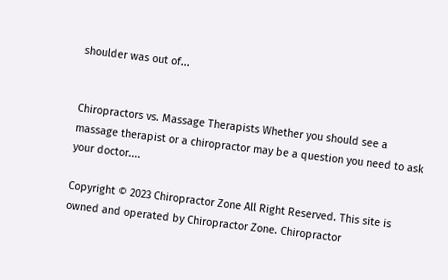shoulder was out of...


Chiropractors vs. Massage Therapists Whether you should see a massage therapist or a chiropractor may be a question you need to ask your doctor....

Copyright © 2023 Chiropractor Zone All Right Reserved. This site is owned and operated by Chiropractor Zone. Chiropractor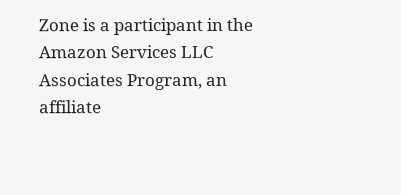Zone is a participant in the Amazon Services LLC Associates Program, an affiliate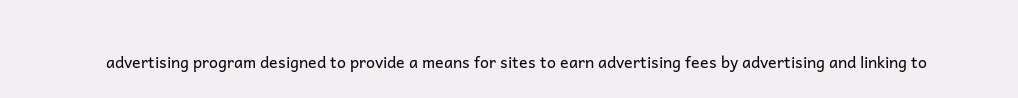advertising program designed to provide a means for sites to earn advertising fees by advertising and linking to